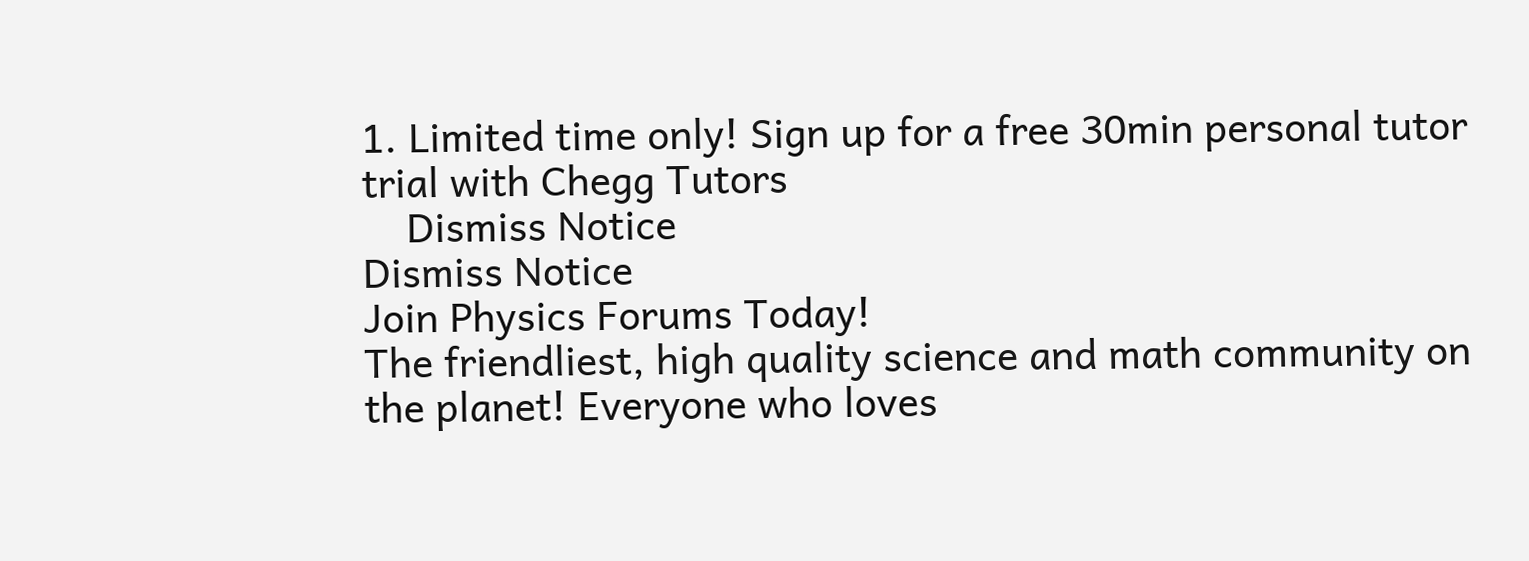1. Limited time only! Sign up for a free 30min personal tutor trial with Chegg Tutors
    Dismiss Notice
Dismiss Notice
Join Physics Forums Today!
The friendliest, high quality science and math community on the planet! Everyone who loves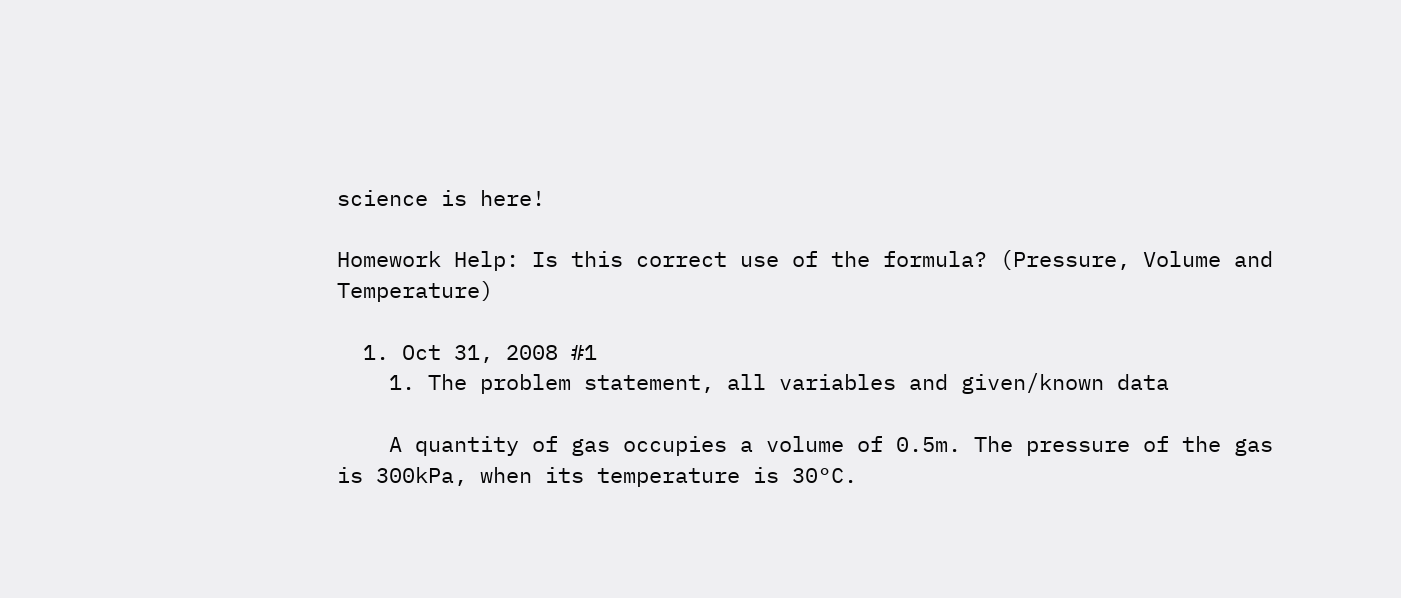science is here!

Homework Help: Is this correct use of the formula? (Pressure, Volume and Temperature)

  1. Oct 31, 2008 #1
    1. The problem statement, all variables and given/known data

    A quantity of gas occupies a volume of 0.5m. The pressure of the gas is 300kPa, when its temperature is 30°C.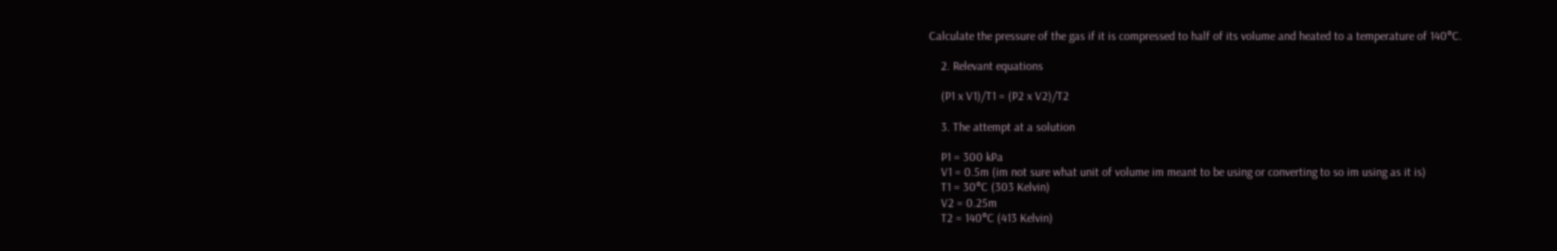Calculate the pressure of the gas if it is compressed to half of its volume and heated to a temperature of 140°C.

    2. Relevant equations

    (P1 x V1)/T1 = (P2 x V2)/T2

    3. The attempt at a solution

    P1 = 300 kPa
    V1 = 0.5m (im not sure what unit of volume im meant to be using or converting to so im using as it is)
    T1 = 30°C (303 Kelvin)
    V2 = 0.25m
    T2 = 140°C (413 Kelvin)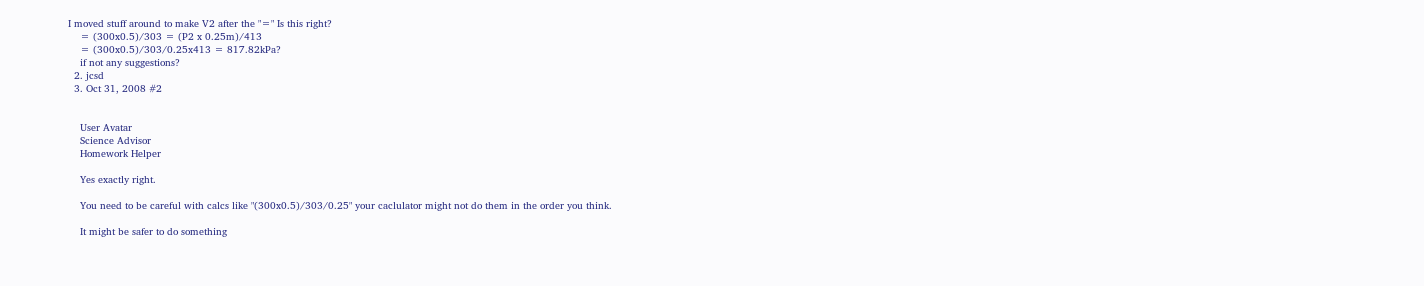I moved stuff around to make V2 after the "=" Is this right?
    = (300x0.5)/303 = (P2 x 0.25m)/413
    = (300x0.5)/303/0.25x413 = 817.82kPa?
    if not any suggestions?
  2. jcsd
  3. Oct 31, 2008 #2


    User Avatar
    Science Advisor
    Homework Helper

    Yes exactly right.

    You need to be careful with calcs like "(300x0.5)/303/0.25" your caclulator might not do them in the order you think.

    It might be safer to do something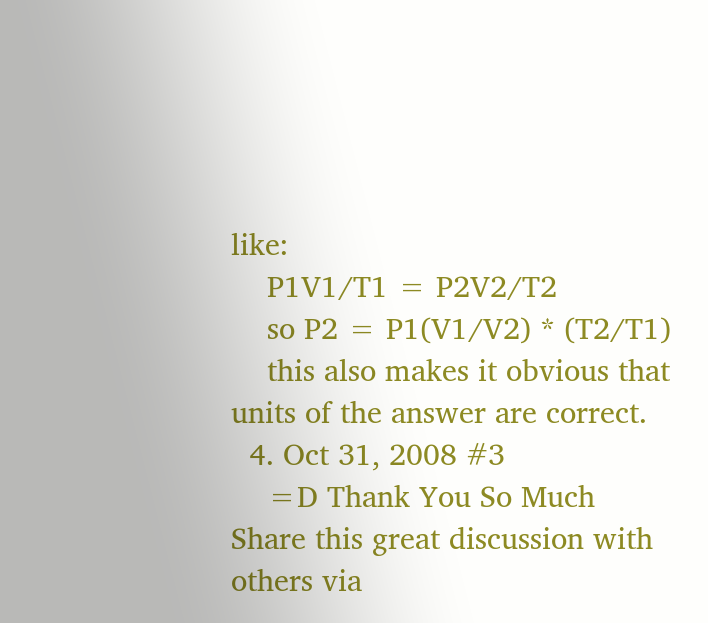like:
    P1V1/T1 = P2V2/T2
    so P2 = P1(V1/V2) * (T2/T1)
    this also makes it obvious that units of the answer are correct.
  4. Oct 31, 2008 #3
    =D Thank You So Much
Share this great discussion with others via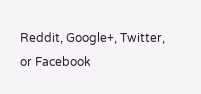Reddit, Google+, Twitter, or Facebook